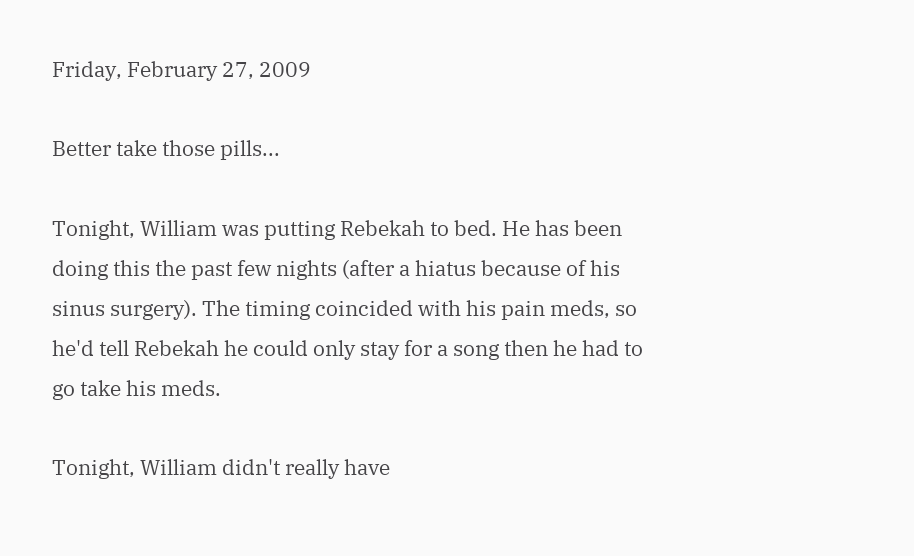Friday, February 27, 2009

Better take those pills...

Tonight, William was putting Rebekah to bed. He has been doing this the past few nights (after a hiatus because of his sinus surgery). The timing coincided with his pain meds, so he'd tell Rebekah he could only stay for a song then he had to go take his meds.

Tonight, William didn't really have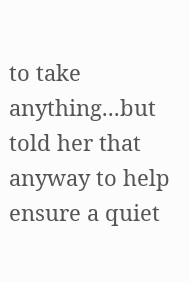to take anything...but told her that anyway to help ensure a quiet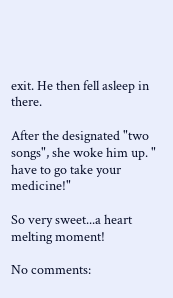exit. He then fell asleep in there.

After the designated "two songs", she woke him up. " have to go take your medicine!"

So very sweet...a heart melting moment!

No comments: